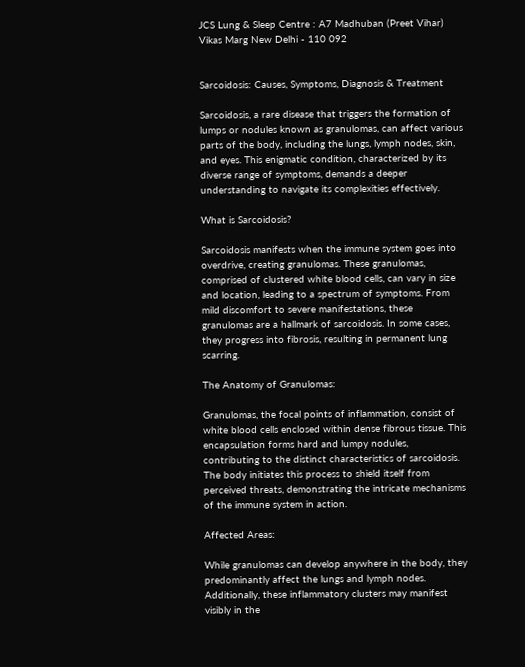JCS Lung & Sleep Centre : A7 Madhuban (Preet Vihar) Vikas Marg New Delhi - 110 092


Sarcoidosis: Causes, Symptoms, Diagnosis & Treatment

Sarcoidosis, a rare disease that triggers the formation of lumps or nodules known as granulomas, can affect various parts of the body, including the lungs, lymph nodes, skin, and eyes. This enigmatic condition, characterized by its diverse range of symptoms, demands a deeper understanding to navigate its complexities effectively.

What is Sarcoidosis?

Sarcoidosis manifests when the immune system goes into overdrive, creating granulomas. These granulomas, comprised of clustered white blood cells, can vary in size and location, leading to a spectrum of symptoms. From mild discomfort to severe manifestations, these granulomas are a hallmark of sarcoidosis. In some cases, they progress into fibrosis, resulting in permanent lung scarring.

The Anatomy of Granulomas:

Granulomas, the focal points of inflammation, consist of white blood cells enclosed within dense fibrous tissue. This encapsulation forms hard and lumpy nodules, contributing to the distinct characteristics of sarcoidosis. The body initiates this process to shield itself from perceived threats, demonstrating the intricate mechanisms of the immune system in action.

Affected Areas:

While granulomas can develop anywhere in the body, they predominantly affect the lungs and lymph nodes. Additionally, these inflammatory clusters may manifest visibly in the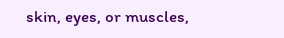skin, eyes, or muscles,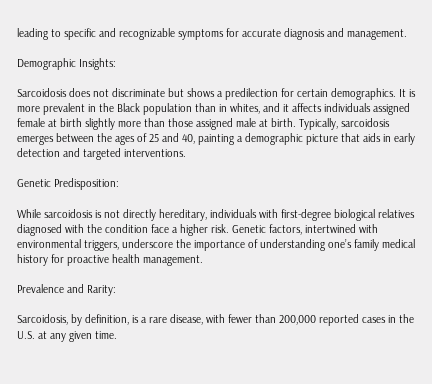leading to specific and recognizable symptoms for accurate diagnosis and management.

Demographic Insights:

Sarcoidosis does not discriminate but shows a predilection for certain demographics. It is more prevalent in the Black population than in whites, and it affects individuals assigned female at birth slightly more than those assigned male at birth. Typically, sarcoidosis emerges between the ages of 25 and 40, painting a demographic picture that aids in early detection and targeted interventions.

Genetic Predisposition:

While sarcoidosis is not directly hereditary, individuals with first-degree biological relatives diagnosed with the condition face a higher risk. Genetic factors, intertwined with environmental triggers, underscore the importance of understanding one’s family medical history for proactive health management.

Prevalence and Rarity:

Sarcoidosis, by definition, is a rare disease, with fewer than 200,000 reported cases in the U.S. at any given time.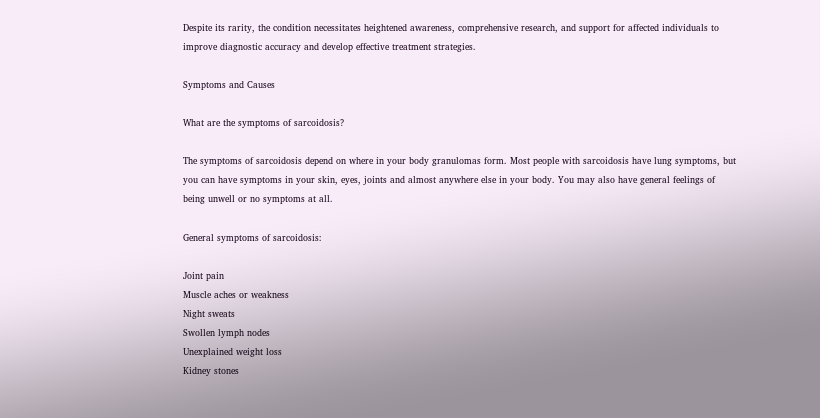Despite its rarity, the condition necessitates heightened awareness, comprehensive research, and support for affected individuals to improve diagnostic accuracy and develop effective treatment strategies.

Symptoms and Causes

What are the symptoms of sarcoidosis?

The symptoms of sarcoidosis depend on where in your body granulomas form. Most people with sarcoidosis have lung symptoms, but you can have symptoms in your skin, eyes, joints and almost anywhere else in your body. You may also have general feelings of being unwell or no symptoms at all.

General symptoms of sarcoidosis:

Joint pain
Muscle aches or weakness
Night sweats
Swollen lymph nodes
Unexplained weight loss
Kidney stones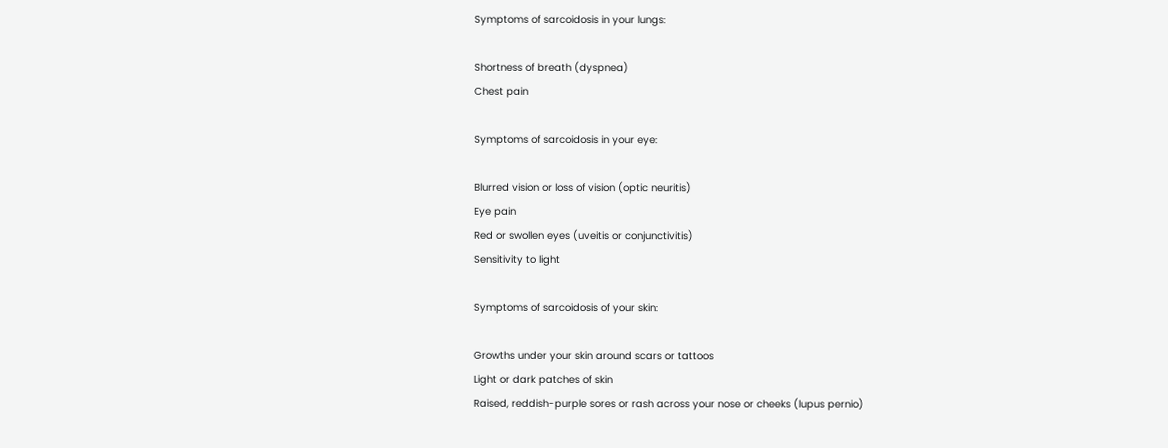Symptoms of sarcoidosis in your lungs:

Shortness of breath (dyspnea)
Chest pain

Symptoms of sarcoidosis in your eye:

Blurred vision or loss of vision (optic neuritis)
Eye pain
Red or swollen eyes (uveitis or conjunctivitis)
Sensitivity to light

Symptoms of sarcoidosis of your skin:

Growths under your skin around scars or tattoos
Light or dark patches of skin
Raised, reddish-purple sores or rash across your nose or cheeks (lupus pernio)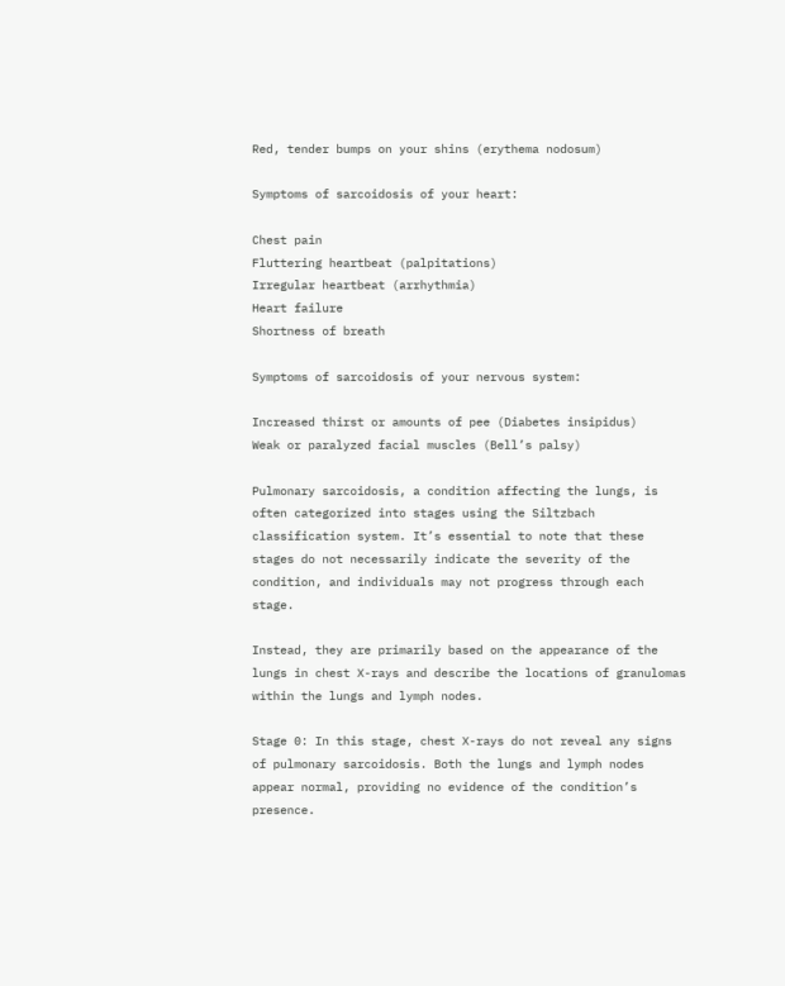Red, tender bumps on your shins (erythema nodosum)

Symptoms of sarcoidosis of your heart:

Chest pain
Fluttering heartbeat (palpitations)
Irregular heartbeat (arrhythmia)
Heart failure
Shortness of breath

Symptoms of sarcoidosis of your nervous system:

Increased thirst or amounts of pee (Diabetes insipidus)
Weak or paralyzed facial muscles (Bell’s palsy)

Pulmonary sarcoidosis, a condition affecting the lungs, is often categorized into stages using the Siltzbach classification system. It’s essential to note that these stages do not necessarily indicate the severity of the condition, and individuals may not progress through each stage.

Instead, they are primarily based on the appearance of the lungs in chest X-rays and describe the locations of granulomas within the lungs and lymph nodes.

Stage 0: In this stage, chest X-rays do not reveal any signs of pulmonary sarcoidosis. Both the lungs and lymph nodes appear normal, providing no evidence of the condition’s presence.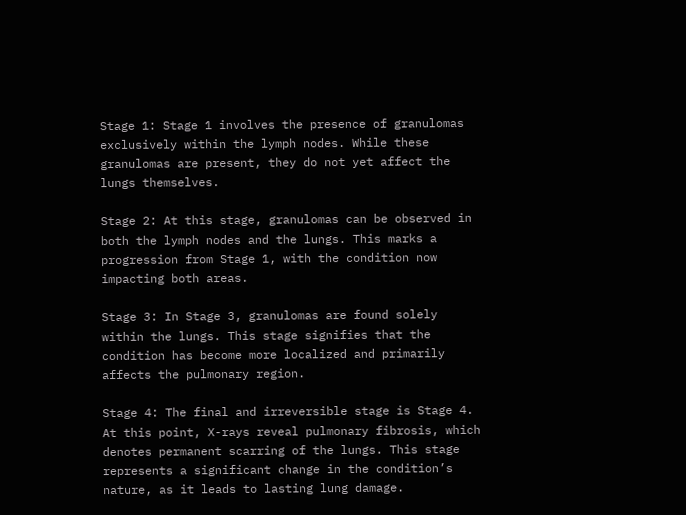Stage 1: Stage 1 involves the presence of granulomas exclusively within the lymph nodes. While these granulomas are present, they do not yet affect the lungs themselves.

Stage 2: At this stage, granulomas can be observed in both the lymph nodes and the lungs. This marks a progression from Stage 1, with the condition now impacting both areas.

Stage 3: In Stage 3, granulomas are found solely within the lungs. This stage signifies that the condition has become more localized and primarily affects the pulmonary region.

Stage 4: The final and irreversible stage is Stage 4. At this point, X-rays reveal pulmonary fibrosis, which denotes permanent scarring of the lungs. This stage represents a significant change in the condition’s nature, as it leads to lasting lung damage.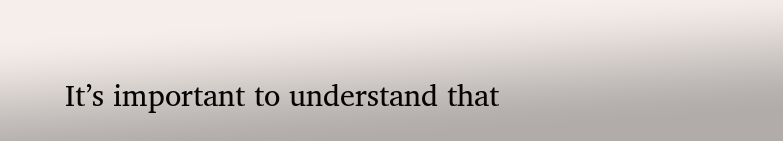It’s important to understand that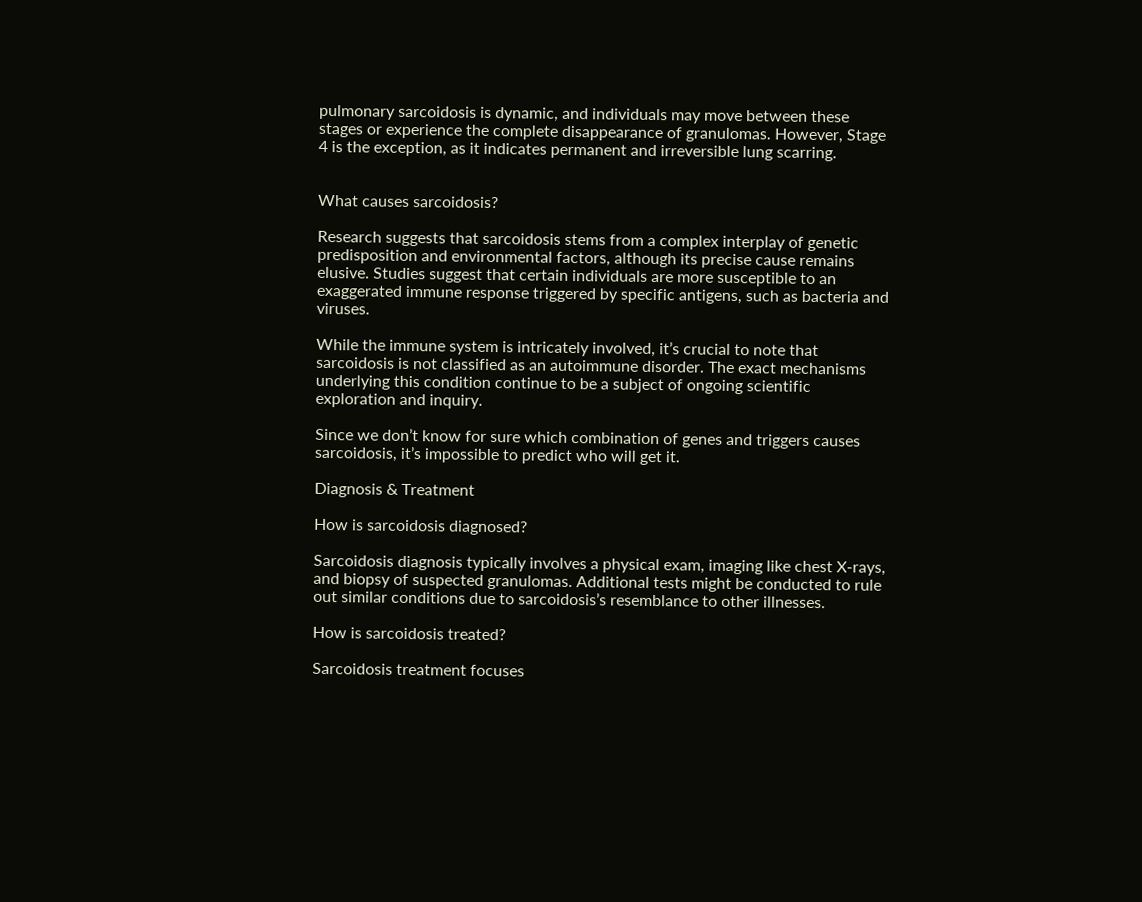pulmonary sarcoidosis is dynamic, and individuals may move between these stages or experience the complete disappearance of granulomas. However, Stage 4 is the exception, as it indicates permanent and irreversible lung scarring.


What causes sarcoidosis?

Research suggests that sarcoidosis stems from a complex interplay of genetic predisposition and environmental factors, although its precise cause remains elusive. Studies suggest that certain individuals are more susceptible to an exaggerated immune response triggered by specific antigens, such as bacteria and viruses.

While the immune system is intricately involved, it’s crucial to note that sarcoidosis is not classified as an autoimmune disorder. The exact mechanisms underlying this condition continue to be a subject of ongoing scientific exploration and inquiry.

Since we don’t know for sure which combination of genes and triggers causes sarcoidosis, it’s impossible to predict who will get it.

Diagnosis & Treatment

How is sarcoidosis diagnosed?

Sarcoidosis diagnosis typically involves a physical exam, imaging like chest X-rays, and biopsy of suspected granulomas. Additional tests might be conducted to rule out similar conditions due to sarcoidosis’s resemblance to other illnesses.

How is sarcoidosis treated?

Sarcoidosis treatment focuses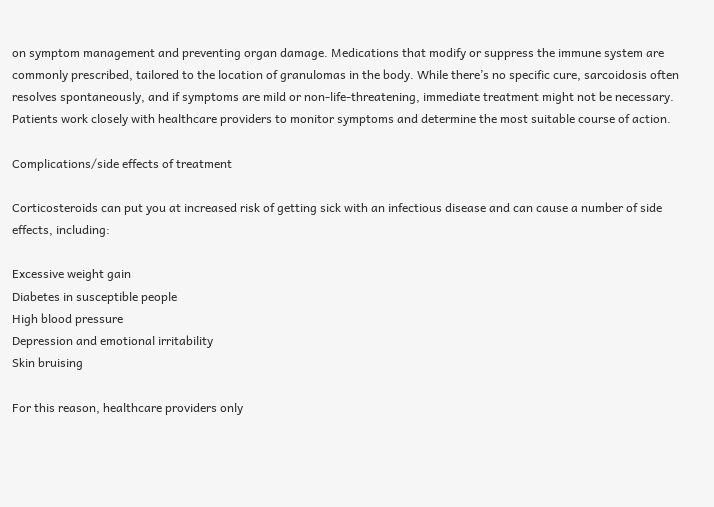on symptom management and preventing organ damage. Medications that modify or suppress the immune system are commonly prescribed, tailored to the location of granulomas in the body. While there’s no specific cure, sarcoidosis often resolves spontaneously, and if symptoms are mild or non-life-threatening, immediate treatment might not be necessary. Patients work closely with healthcare providers to monitor symptoms and determine the most suitable course of action.

Complications/side effects of treatment

Corticosteroids can put you at increased risk of getting sick with an infectious disease and can cause a number of side effects, including:

Excessive weight gain
Diabetes in susceptible people
High blood pressure
Depression and emotional irritability
Skin bruising

For this reason, healthcare providers only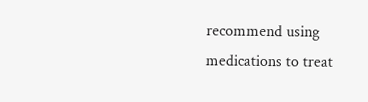recommend using medications to treat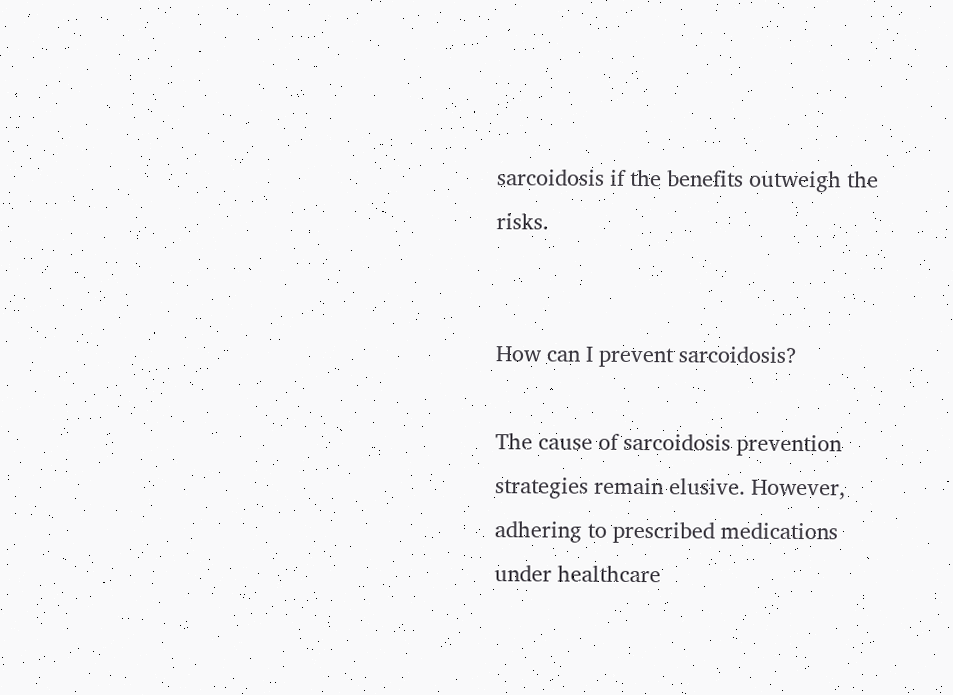sarcoidosis if the benefits outweigh the risks.


How can I prevent sarcoidosis?

The cause of sarcoidosis prevention strategies remain elusive. However, adhering to prescribed medications under healthcare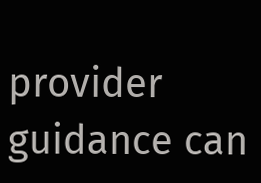provider guidance can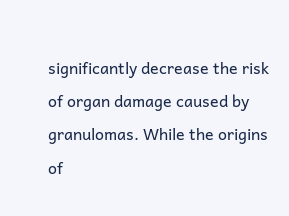significantly decrease the risk of organ damage caused by granulomas. While the origins of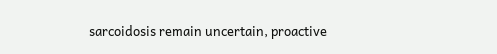sarcoidosis remain uncertain, proactive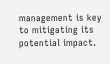management is key to mitigating its potential impact.